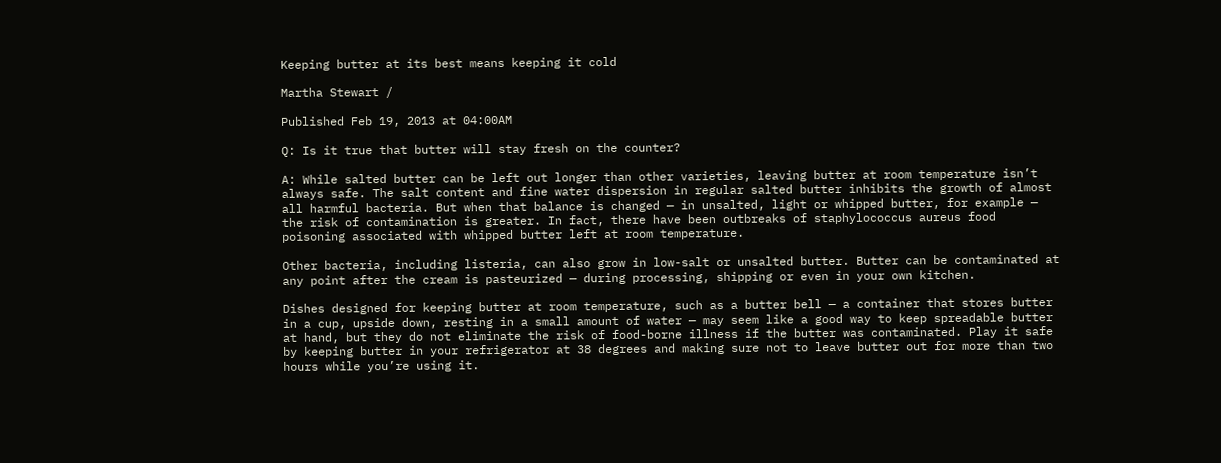Keeping butter at its best means keeping it cold

Martha Stewart /

Published Feb 19, 2013 at 04:00AM

Q: Is it true that butter will stay fresh on the counter?

A: While salted butter can be left out longer than other varieties, leaving butter at room temperature isn’t always safe. The salt content and fine water dispersion in regular salted butter inhibits the growth of almost all harmful bacteria. But when that balance is changed — in unsalted, light or whipped butter, for example — the risk of contamination is greater. In fact, there have been outbreaks of staphylococcus aureus food poisoning associated with whipped butter left at room temperature.

Other bacteria, including listeria, can also grow in low-salt or unsalted butter. Butter can be contaminated at any point after the cream is pasteurized — during processing, shipping or even in your own kitchen.

Dishes designed for keeping butter at room temperature, such as a butter bell — a container that stores butter in a cup, upside down, resting in a small amount of water — may seem like a good way to keep spreadable butter at hand, but they do not eliminate the risk of food-borne illness if the butter was contaminated. Play it safe by keeping butter in your refrigerator at 38 degrees and making sure not to leave butter out for more than two hours while you’re using it.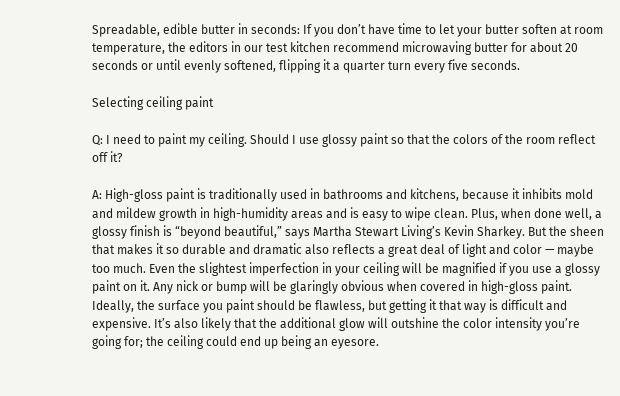Spreadable, edible butter in seconds: If you don’t have time to let your butter soften at room temperature, the editors in our test kitchen recommend microwaving butter for about 20 seconds or until evenly softened, flipping it a quarter turn every five seconds.

Selecting ceiling paint

Q: I need to paint my ceiling. Should I use glossy paint so that the colors of the room reflect off it?

A: High-gloss paint is traditionally used in bathrooms and kitchens, because it inhibits mold and mildew growth in high-humidity areas and is easy to wipe clean. Plus, when done well, a glossy finish is “beyond beautiful,” says Martha Stewart Living’s Kevin Sharkey. But the sheen that makes it so durable and dramatic also reflects a great deal of light and color — maybe too much. Even the slightest imperfection in your ceiling will be magnified if you use a glossy paint on it. Any nick or bump will be glaringly obvious when covered in high-gloss paint. Ideally, the surface you paint should be flawless, but getting it that way is difficult and expensive. It’s also likely that the additional glow will outshine the color intensity you’re going for; the ceiling could end up being an eyesore.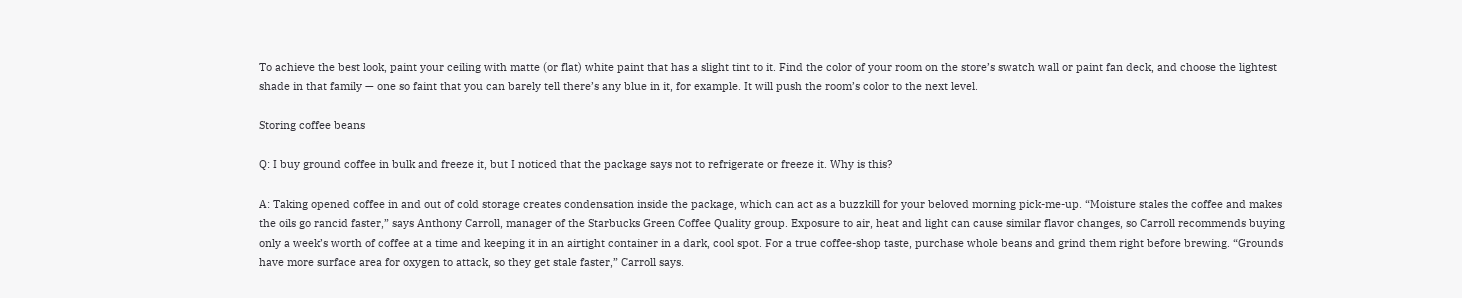To achieve the best look, paint your ceiling with matte (or flat) white paint that has a slight tint to it. Find the color of your room on the store’s swatch wall or paint fan deck, and choose the lightest shade in that family — one so faint that you can barely tell there’s any blue in it, for example. It will push the room’s color to the next level.

Storing coffee beans

Q: I buy ground coffee in bulk and freeze it, but I noticed that the package says not to refrigerate or freeze it. Why is this?

A: Taking opened coffee in and out of cold storage creates condensation inside the package, which can act as a buzzkill for your beloved morning pick-me-up. “Moisture stales the coffee and makes the oils go rancid faster,” says Anthony Carroll, manager of the Starbucks Green Coffee Quality group. Exposure to air, heat and light can cause similar flavor changes, so Carroll recommends buying only a week’s worth of coffee at a time and keeping it in an airtight container in a dark, cool spot. For a true coffee-shop taste, purchase whole beans and grind them right before brewing. “Grounds have more surface area for oxygen to attack, so they get stale faster,” Carroll says.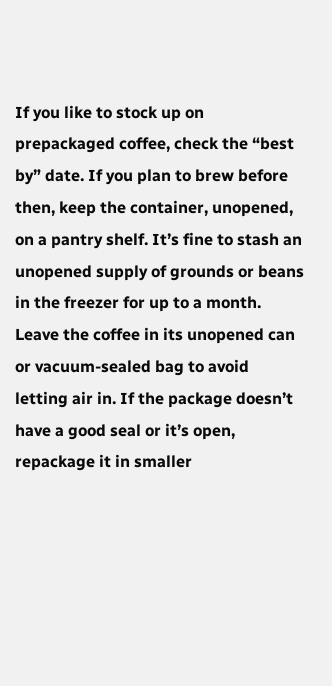If you like to stock up on prepackaged coffee, check the “best by” date. If you plan to brew before then, keep the container, unopened, on a pantry shelf. It’s fine to stash an unopened supply of grounds or beans in the freezer for up to a month. Leave the coffee in its unopened can or vacuum-sealed bag to avoid letting air in. If the package doesn’t have a good seal or it’s open, repackage it in smaller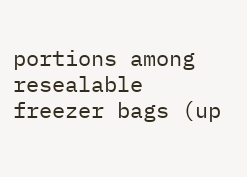portions among resealable freezer bags (up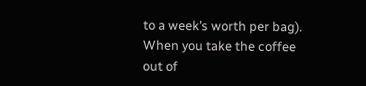to a week’s worth per bag). When you take the coffee out of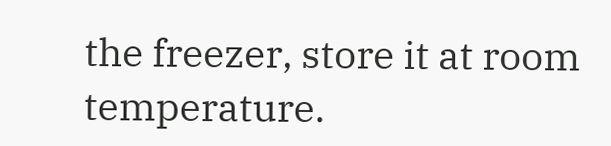the freezer, store it at room temperature.